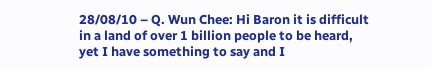28/08/10 – Q. Wun Chee: Hi Baron it is difficult in a land of over 1 billion people to be heard, yet I have something to say and I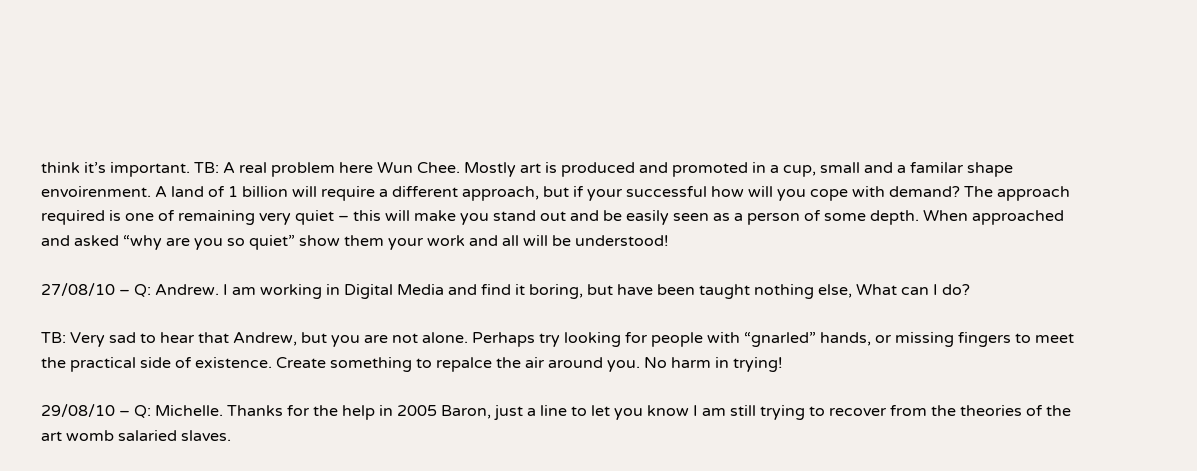think it’s important. TB: A real problem here Wun Chee. Mostly art is produced and promoted in a cup, small and a familar shape envoirenment. A land of 1 billion will require a different approach, but if your successful how will you cope with demand? The approach required is one of remaining very quiet – this will make you stand out and be easily seen as a person of some depth. When approached and asked “why are you so quiet” show them your work and all will be understood!

27/08/10 – Q: Andrew. I am working in Digital Media and find it boring, but have been taught nothing else, What can I do?

TB: Very sad to hear that Andrew, but you are not alone. Perhaps try looking for people with “gnarled” hands, or missing fingers to meet the practical side of existence. Create something to repalce the air around you. No harm in trying!

29/08/10 – Q: Michelle. Thanks for the help in 2005 Baron, just a line to let you know I am still trying to recover from the theories of the art womb salaried slaves.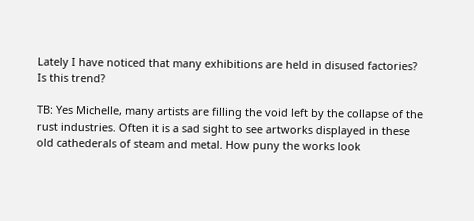Lately I have noticed that many exhibitions are held in disused factories? Is this trend?

TB: Yes Michelle, many artists are filling the void left by the collapse of the rust industries. Often it is a sad sight to see artworks displayed in these old cathederals of steam and metal. How puny the works look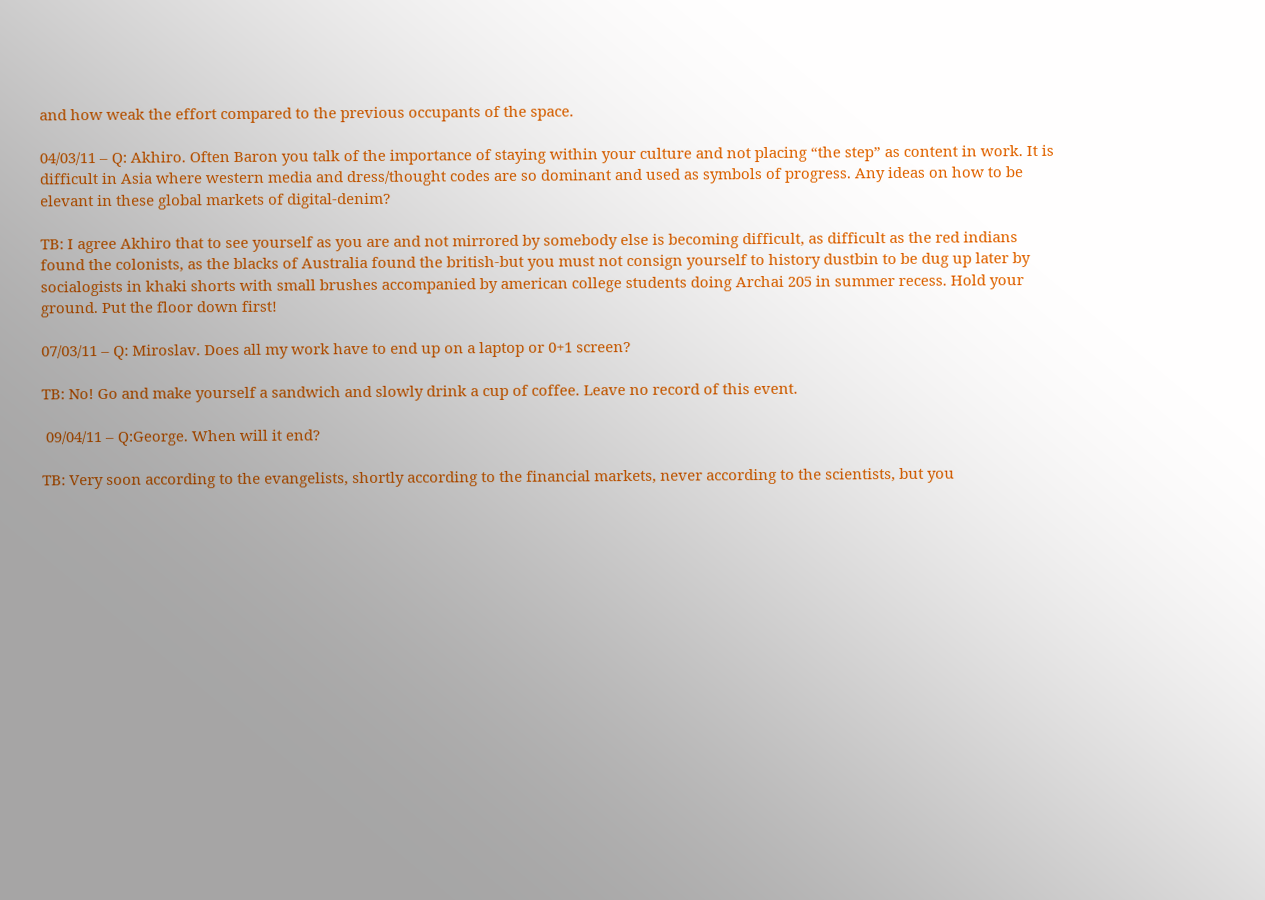and how weak the effort compared to the previous occupants of the space.

04/03/11 – Q: Akhiro. Often Baron you talk of the importance of staying within your culture and not placing “the step” as content in work. It is difficult in Asia where western media and dress/thought codes are so dominant and used as symbols of progress. Any ideas on how to be elevant in these global markets of digital-denim?

TB: I agree Akhiro that to see yourself as you are and not mirrored by somebody else is becoming difficult, as difficult as the red indians found the colonists, as the blacks of Australia found the british-but you must not consign yourself to history dustbin to be dug up later by socialogists in khaki shorts with small brushes accompanied by american college students doing Archai 205 in summer recess. Hold your ground. Put the floor down first!

07/03/11 – Q: Miroslav. Does all my work have to end up on a laptop or 0+1 screen?

TB: No! Go and make yourself a sandwich and slowly drink a cup of coffee. Leave no record of this event.

 09/04/11 – Q:George. When will it end?

TB: Very soon according to the evangelists, shortly according to the financial markets, never according to the scientists, but you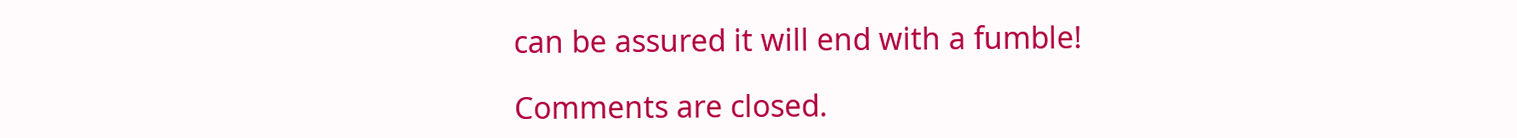can be assured it will end with a fumble!

Comments are closed.